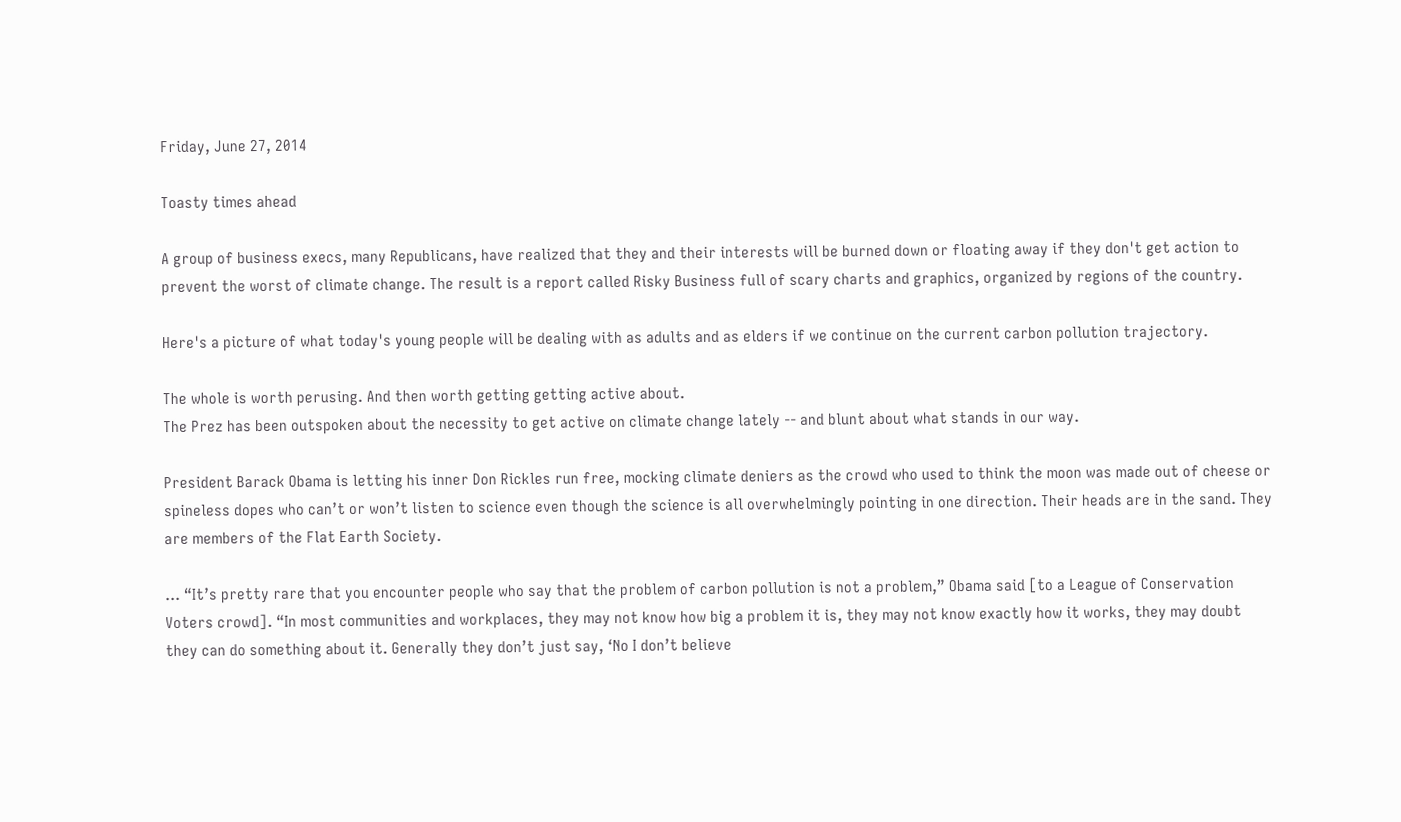Friday, June 27, 2014

Toasty times ahead

A group of business execs, many Republicans, have realized that they and their interests will be burned down or floating away if they don't get action to prevent the worst of climate change. The result is a report called Risky Business full of scary charts and graphics, organized by regions of the country.

Here's a picture of what today's young people will be dealing with as adults and as elders if we continue on the current carbon pollution trajectory.

The whole is worth perusing. And then worth getting getting active about.
The Prez has been outspoken about the necessity to get active on climate change lately -- and blunt about what stands in our way.

President Barack Obama is letting his inner Don Rickles run free, mocking climate deniers as the crowd who used to think the moon was made out of cheese or spineless dopes who can’t or won’t listen to science even though the science is all overwhelmingly pointing in one direction. Their heads are in the sand. They are members of the Flat Earth Society.

... “It’s pretty rare that you encounter people who say that the problem of carbon pollution is not a problem,” Obama said [to a League of Conservation Voters crowd]. “In most communities and workplaces, they may not know how big a problem it is, they may not know exactly how it works, they may doubt they can do something about it. Generally they don’t just say, ‘No I don’t believe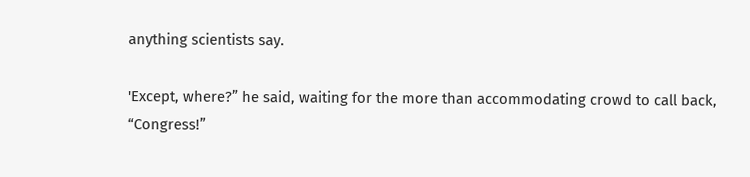anything scientists say.

'Except, where?” he said, waiting for the more than accommodating crowd to call back, “Congress!”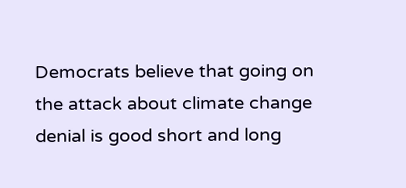Democrats believe that going on the attack about climate change denial is good short and long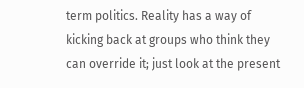term politics. Reality has a way of kicking back at groups who think they can override it; just look at the present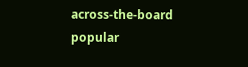across-the-board popular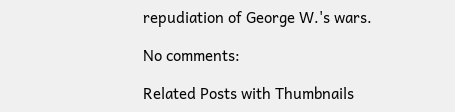repudiation of George W.'s wars.

No comments:

Related Posts with Thumbnails